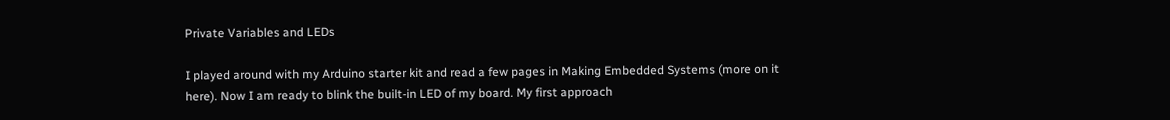Private Variables and LEDs

I played around with my Arduino starter kit and read a few pages in Making Embedded Systems (more on it here). Now I am ready to blink the built-in LED of my board. My first approach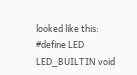looked like this: #define LED LED_BUILTIN void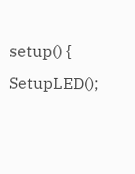setup() { SetupLED();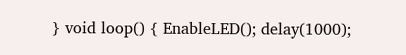} void loop() { EnableLED(); delay(1000);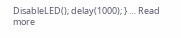DisableLED(); delay(1000); } … Read more